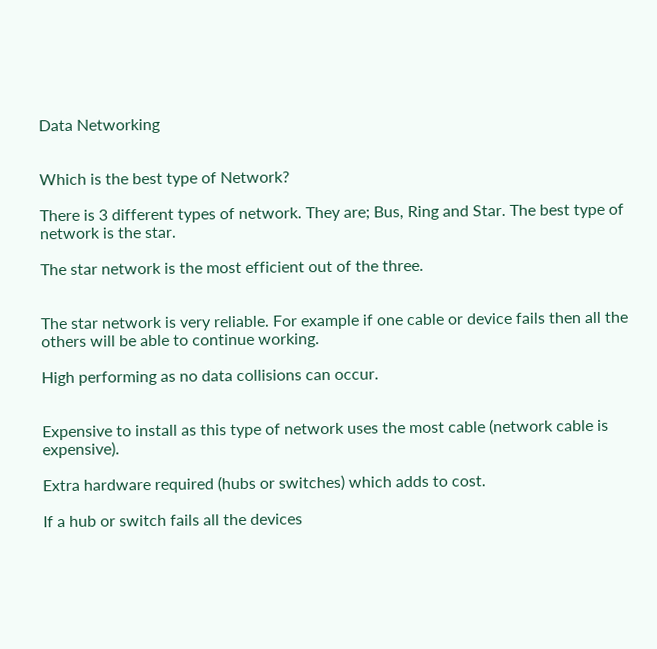Data Networking


Which is the best type of Network?

There is 3 different types of network. They are; Bus, Ring and Star. The best type of network is the star.

The star network is the most efficient out of the three.


The star network is very reliable. For example if one cable or device fails then all the others will be able to continue working.

High performing as no data collisions can occur.


Expensive to install as this type of network uses the most cable (network cable is expensive).

Extra hardware required (hubs or switches) which adds to cost.

If a hub or switch fails all the devices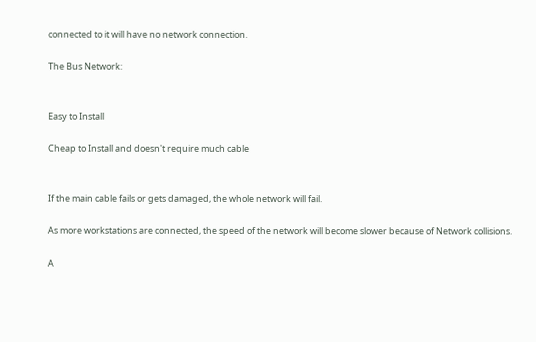connected to it will have no network connection.

The Bus Network:


Easy to Install

Cheap to Install and doesn't require much cable


If the main cable fails or gets damaged, the whole network will fail.

As more workstations are connected, the speed of the network will become slower because of Network collisions.

A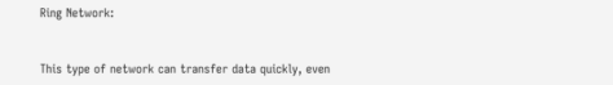Ring Network:


This type of network can transfer data quickly, even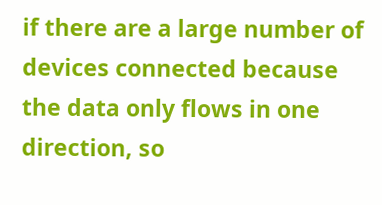if there are a large number of devices connected because the data only flows in one direction, so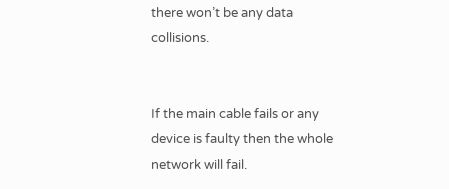there won’t be any data collisions.


If the main cable fails or any device is faulty then the whole network will fail.